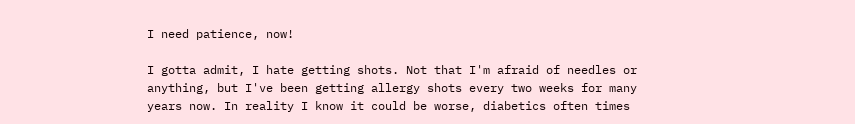I need patience, now!

I gotta admit, I hate getting shots. Not that I'm afraid of needles or anything, but I've been getting allergy shots every two weeks for many years now. In reality I know it could be worse, diabetics often times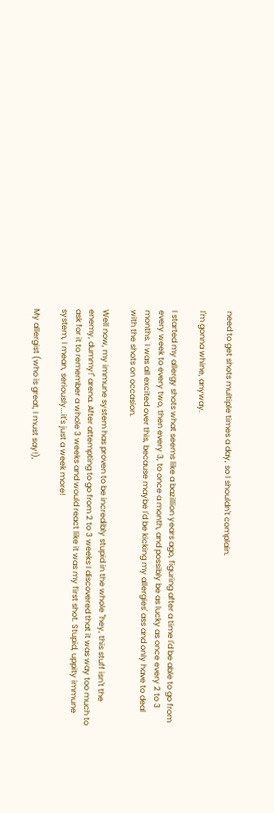need to get shots multiple times a day, so I shouldn't complain.

I'm gonna whine, anyway.

I started my allergy shots what seems like a bazillion years ago, figuring after a time I'd be able to go from every week to every two, then every 3, to once a month, and possibly be as lucky as once every 2 to 3 months. I was all excited over this, because maybe I'd be kicking my allergies' ass and only have to deal with the shots on occasion.

Well now, my immune system has proven to be incredibly stupid in the whole "hey, this stuff isn't the enemy, dummy!" arena. After attempting to go from 2 to 3 weeks I discovered that it was way too much to ask for it to remember a whole 3 weeks and would react like it was my first shot. Stupid, uppity immune system, I mean, seriously...it's just a week more!

My allergist (who is great, I must say!),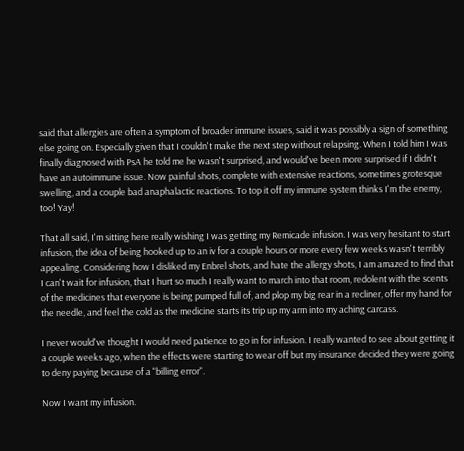said that allergies are often a symptom of broader immune issues, said it was possibly a sign of something else going on. Especially given that I couldn't make the next step without relapsing. When I told him I was finally diagnosed with PsA he told me he wasn't surprised, and would've been more surprised if I didn't have an autoimmune issue. Now painful shots, complete with extensive reactions, sometimes grotesque swelling, and a couple bad anaphalactic reactions. To top it off my immune system thinks I'm the enemy, too! Yay!

That all said, I'm sitting here really wishing I was getting my Remicade infusion. I was very hesitant to start infusion, the idea of being hooked up to an iv for a couple hours or more every few weeks wasn't terribly appealing. Considering how I disliked my Enbrel shots, and hate the allergy shots, I am amazed to find that I can't wait for infusion, that I hurt so much I really want to march into that room, redolent with the scents of the medicines that everyone is being pumped full of, and plop my big rear in a recliner, offer my hand for the needle, and feel the cold as the medicine starts its trip up my arm into my aching carcass.

I never would've thought I would need patience to go in for infusion. I really wanted to see about getting it a couple weeks ago, when the effects were starting to wear off but my insurance decided they were going to deny paying because of a "billing error".

Now I want my infusion.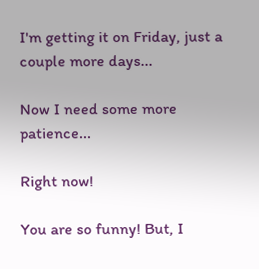I'm getting it on Friday, just a couple more days...

Now I need some more patience...

Right now!

You are so funny! But, I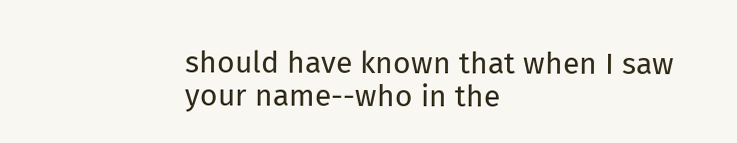should have known that when I saw your name--who in the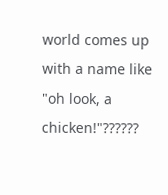world comes up with a name like "oh look, a chicken!"??????